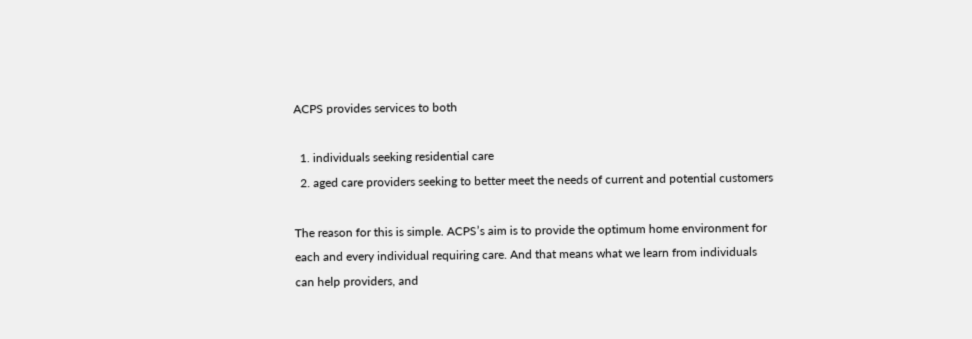ACPS provides services to both

  1. individuals seeking residential care
  2. aged care providers seeking to better meet the needs of current and potential customers

The reason for this is simple. ACPS’s aim is to provide the optimum home environment for each and every individual requiring care. And that means what we learn from individuals can help providers, and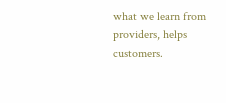what we learn from providers, helps customers.